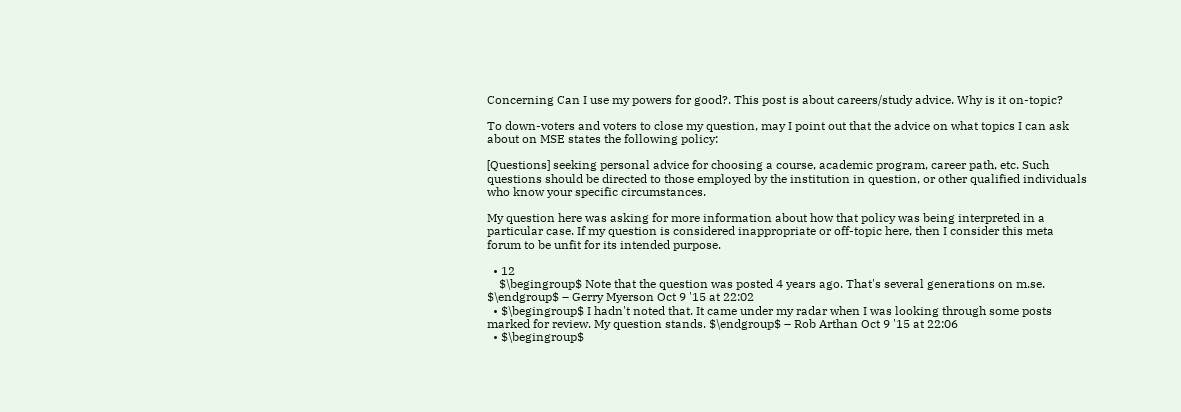Concerning Can I use my powers for good?. This post is about careers/study advice. Why is it on-topic?

To down-voters and voters to close my question, may I point out that the advice on what topics I can ask about on MSE states the following policy:

[Questions] seeking personal advice for choosing a course, academic program, career path, etc. Such questions should be directed to those employed by the institution in question, or other qualified individuals who know your specific circumstances.

My question here was asking for more information about how that policy was being interpreted in a particular case. If my question is considered inappropriate or off-topic here, then I consider this meta forum to be unfit for its intended purpose.

  • 12
    $\begingroup$ Note that the question was posted 4 years ago. That's several generations on m.se. $\endgroup$ – Gerry Myerson Oct 9 '15 at 22:02
  • $\begingroup$ I hadn't noted that. It came under my radar when I was looking through some posts marked for review. My question stands. $\endgroup$ – Rob Arthan Oct 9 '15 at 22:06
  • $\begingroup$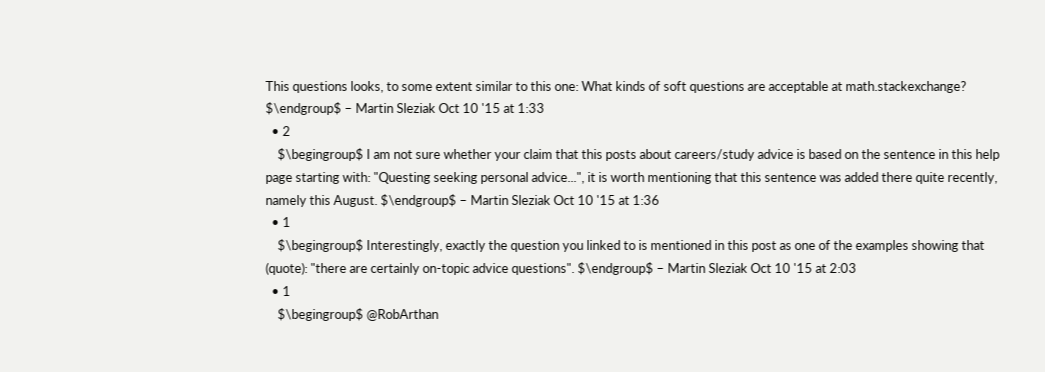This questions looks, to some extent similar to this one: What kinds of soft questions are acceptable at math.stackexchange? $\endgroup$ – Martin Sleziak Oct 10 '15 at 1:33
  • 2
    $\begingroup$ I am not sure whether your claim that this posts about careers/study advice is based on the sentence in this help page starting with: "Questing seeking personal advice...", it is worth mentioning that this sentence was added there quite recently, namely this August. $\endgroup$ – Martin Sleziak Oct 10 '15 at 1:36
  • 1
    $\begingroup$ Interestingly, exactly the question you linked to is mentioned in this post as one of the examples showing that (quote): "there are certainly on-topic advice questions". $\endgroup$ – Martin Sleziak Oct 10 '15 at 2:03
  • 1
    $\begingroup$ @RobArthan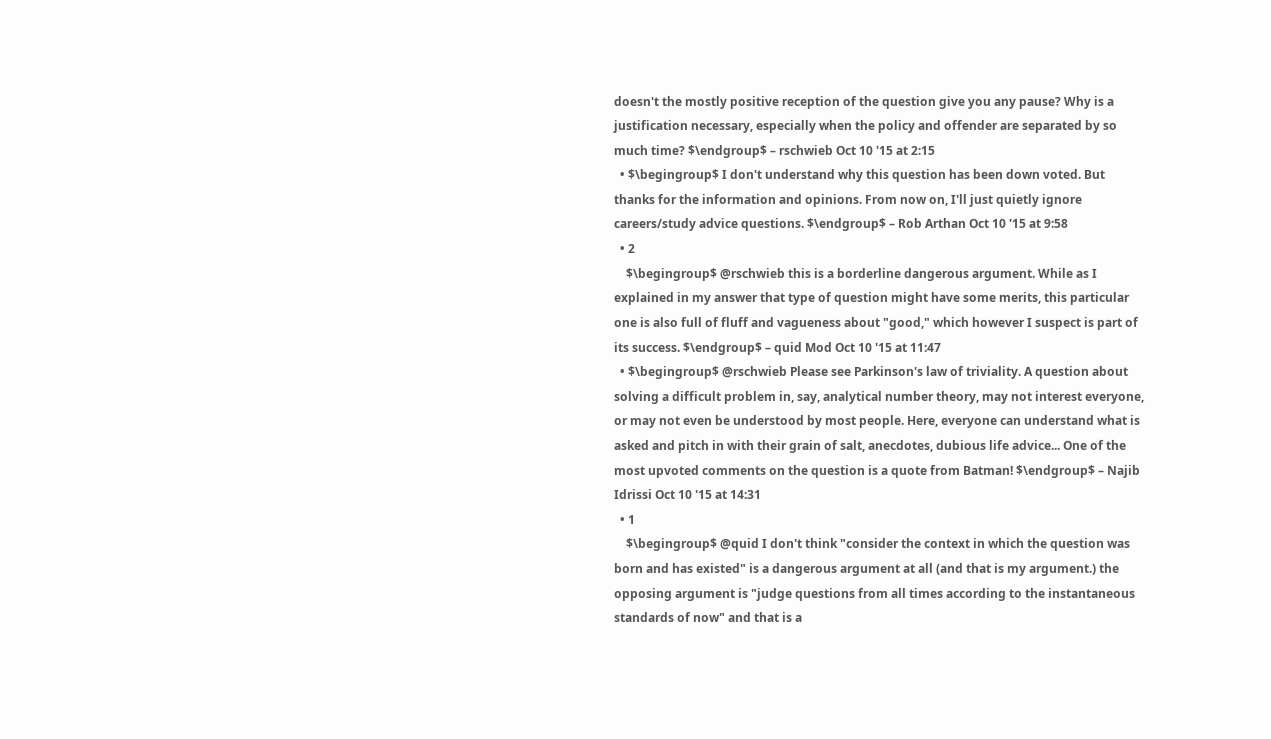doesn't the mostly positive reception of the question give you any pause? Why is a justification necessary, especially when the policy and offender are separated by so much time? $\endgroup$ – rschwieb Oct 10 '15 at 2:15
  • $\begingroup$ I don't understand why this question has been down voted. But thanks for the information and opinions. From now on, I'll just quietly ignore careers/study advice questions. $\endgroup$ – Rob Arthan Oct 10 '15 at 9:58
  • 2
    $\begingroup$ @rschwieb this is a borderline dangerous argument. While as I explained in my answer that type of question might have some merits, this particular one is also full of fluff and vagueness about "good," which however I suspect is part of its success. $\endgroup$ – quid Mod Oct 10 '15 at 11:47
  • $\begingroup$ @rschwieb Please see Parkinson's law of triviality. A question about solving a difficult problem in, say, analytical number theory, may not interest everyone, or may not even be understood by most people. Here, everyone can understand what is asked and pitch in with their grain of salt, anecdotes, dubious life advice... One of the most upvoted comments on the question is a quote from Batman! $\endgroup$ – Najib Idrissi Oct 10 '15 at 14:31
  • 1
    $\begingroup$ @quid I don't think "consider the context in which the question was born and has existed" is a dangerous argument at all (and that is my argument.) the opposing argument is "judge questions from all times according to the instantaneous standards of now" and that is a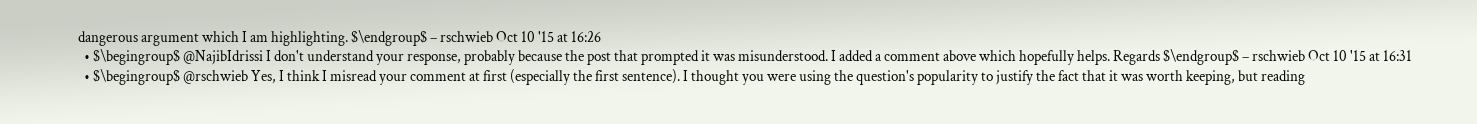dangerous argument which I am highlighting. $\endgroup$ – rschwieb Oct 10 '15 at 16:26
  • $\begingroup$ @NajibIdrissi I don't understand your response, probably because the post that prompted it was misunderstood. I added a comment above which hopefully helps. Regards $\endgroup$ – rschwieb Oct 10 '15 at 16:31
  • $\begingroup$ @rschwieb Yes, I think I misread your comment at first (especially the first sentence). I thought you were using the question's popularity to justify the fact that it was worth keeping, but reading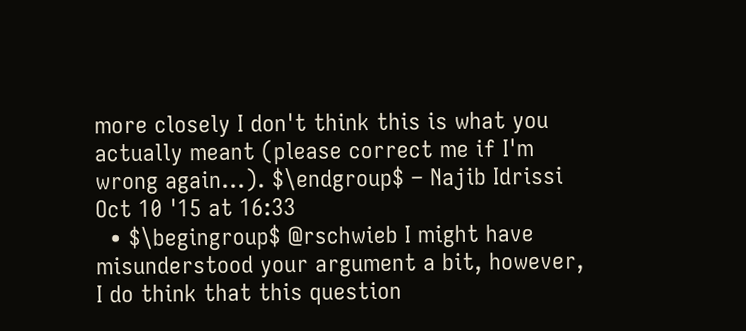more closely I don't think this is what you actually meant (please correct me if I'm wrong again...). $\endgroup$ – Najib Idrissi Oct 10 '15 at 16:33
  • $\begingroup$ @rschwieb I might have misunderstood your argument a bit, however, I do think that this question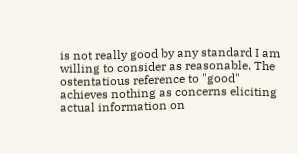is not really good by any standard I am willing to consider as reasonable. The ostentatious reference to "good" achieves nothing as concerns eliciting actual information on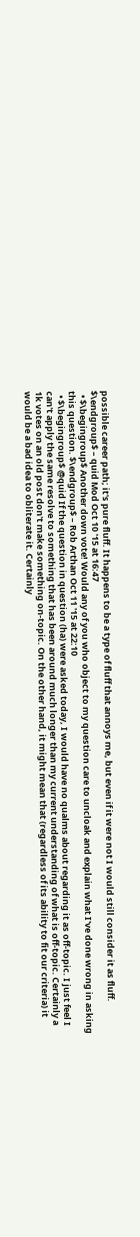possible career path; it's pure fluff. It happens to be a type of fluff that annoys me, but even if it were not I would still consider it as fluff. $\endgroup$ – quid Mod Oct 10 '15 at 16:47
  • $\begingroup$ Another down vote! Would any of you who object to my question care to uncloak and explain what I've done wrong in asking this question. $\endgroup$ – Rob Arthan Oct 11 '15 at 22:10
  • $\begingroup$ @quid If the question in question (ha) were asked today, I would have no qualms about regarding it as off-topic. I just feel I can't apply the same resolve to something that has been around much longer than my current understanding of what is off-topic. Certainly a 1k votes on an old post don't make something on-topic. On the other hand, it might mean that (regardless of its ability to fit our criteria) it would be a bad idea to obliterate it. Certainly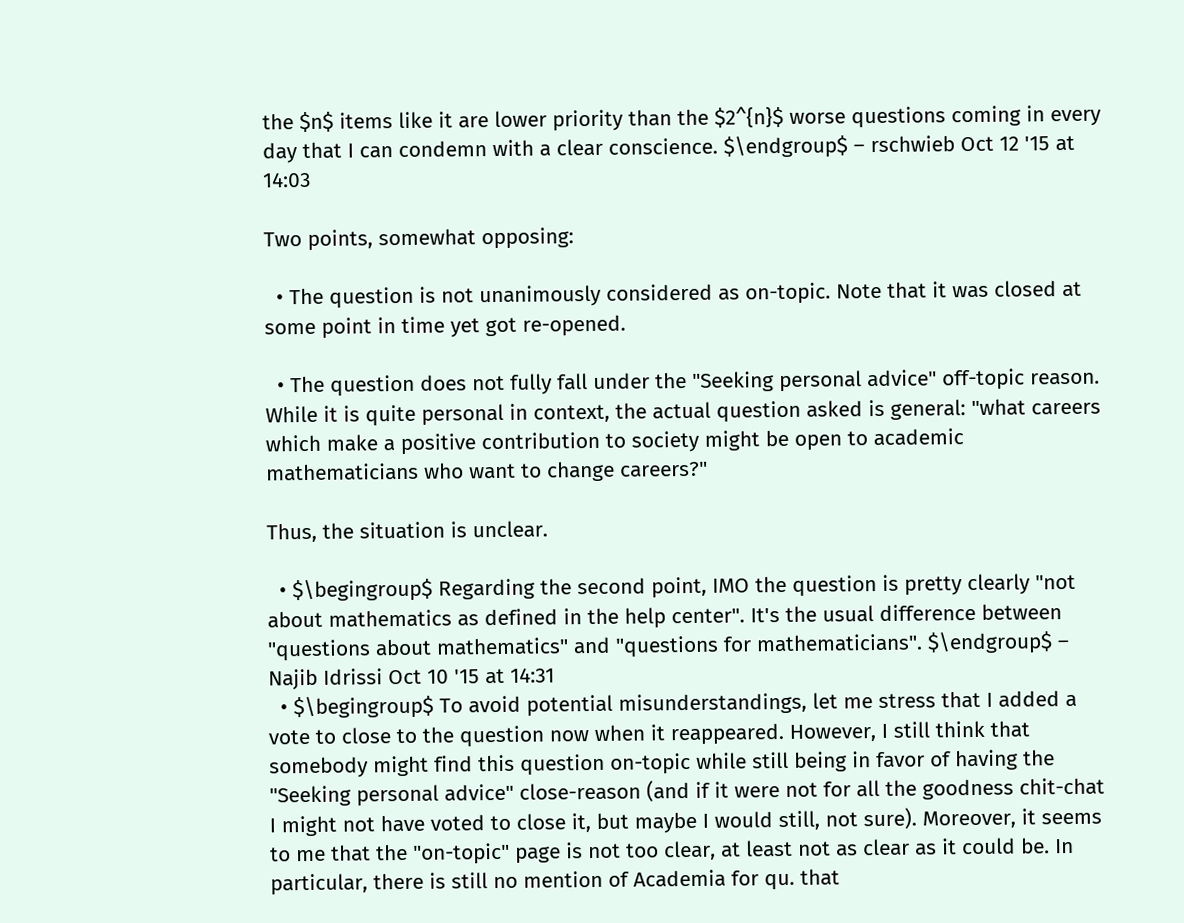the $n$ items like it are lower priority than the $2^{n}$ worse questions coming in every day that I can condemn with a clear conscience. $\endgroup$ – rschwieb Oct 12 '15 at 14:03

Two points, somewhat opposing:

  • The question is not unanimously considered as on-topic. Note that it was closed at some point in time yet got re-opened.

  • The question does not fully fall under the "Seeking personal advice" off-topic reason. While it is quite personal in context, the actual question asked is general: "what careers which make a positive contribution to society might be open to academic mathematicians who want to change careers?"

Thus, the situation is unclear.

  • $\begingroup$ Regarding the second point, IMO the question is pretty clearly "not about mathematics as defined in the help center". It's the usual difference between "questions about mathematics" and "questions for mathematicians". $\endgroup$ – Najib Idrissi Oct 10 '15 at 14:31
  • $\begingroup$ To avoid potential misunderstandings, let me stress that I added a vote to close to the question now when it reappeared. However, I still think that somebody might find this question on-topic while still being in favor of having the "Seeking personal advice" close-reason (and if it were not for all the goodness chit-chat I might not have voted to close it, but maybe I would still, not sure). Moreover, it seems to me that the "on-topic" page is not too clear, at least not as clear as it could be. In particular, there is still no mention of Academia for qu. that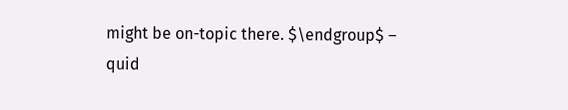might be on-topic there. $\endgroup$ – quid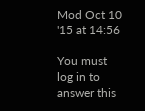Mod Oct 10 '15 at 14:56

You must log in to answer this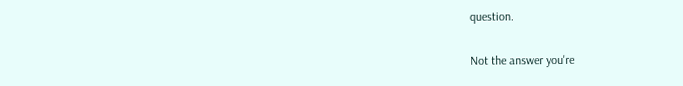question.

Not the answer you're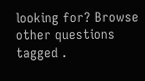looking for? Browse other questions tagged .